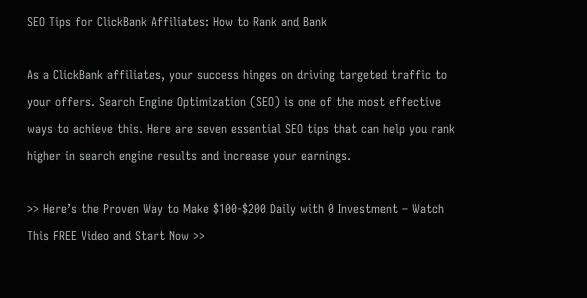SEO Tips for ClickBank Affiliates: How to Rank and Bank

As a ClickBank affiliates, your success hinges on driving targeted traffic to your offers. Search Engine Optimization (SEO) is one of the most effective ways to achieve this. Here are seven essential SEO tips that can help you rank higher in search engine results and increase your earnings.

>> Here’s the Proven Way to Make $100-$200 Daily with 0 Investment – Watch This FREE Video and Start Now >>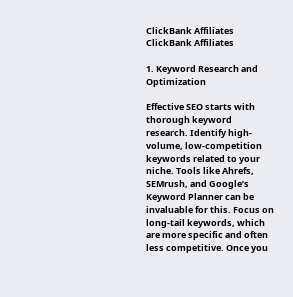ClickBank Affiliates
ClickBank Affiliates

1. Keyword Research and Optimization

Effective SEO starts with thorough keyword research. Identify high-volume, low-competition keywords related to your niche. Tools like Ahrefs, SEMrush, and Google’s Keyword Planner can be invaluable for this. Focus on long-tail keywords, which are more specific and often less competitive. Once you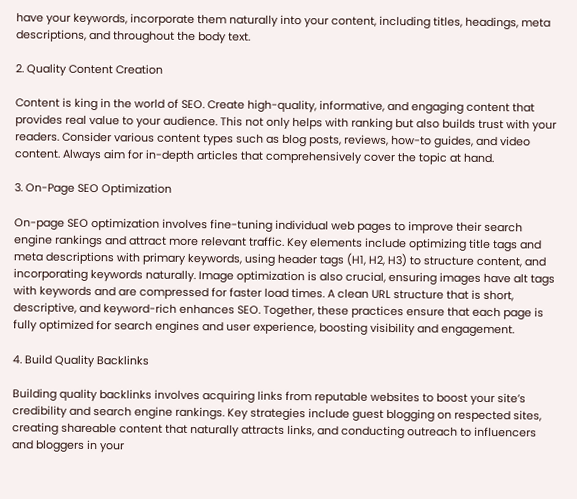have your keywords, incorporate them naturally into your content, including titles, headings, meta descriptions, and throughout the body text.

2. Quality Content Creation

Content is king in the world of SEO. Create high-quality, informative, and engaging content that provides real value to your audience. This not only helps with ranking but also builds trust with your readers. Consider various content types such as blog posts, reviews, how-to guides, and video content. Always aim for in-depth articles that comprehensively cover the topic at hand.

3. On-Page SEO Optimization

On-page SEO optimization involves fine-tuning individual web pages to improve their search engine rankings and attract more relevant traffic. Key elements include optimizing title tags and meta descriptions with primary keywords, using header tags (H1, H2, H3) to structure content, and incorporating keywords naturally. Image optimization is also crucial, ensuring images have alt tags with keywords and are compressed for faster load times. A clean URL structure that is short, descriptive, and keyword-rich enhances SEO. Together, these practices ensure that each page is fully optimized for search engines and user experience, boosting visibility and engagement.

4. Build Quality Backlinks

Building quality backlinks involves acquiring links from reputable websites to boost your site’s credibility and search engine rankings. Key strategies include guest blogging on respected sites, creating shareable content that naturally attracts links, and conducting outreach to influencers and bloggers in your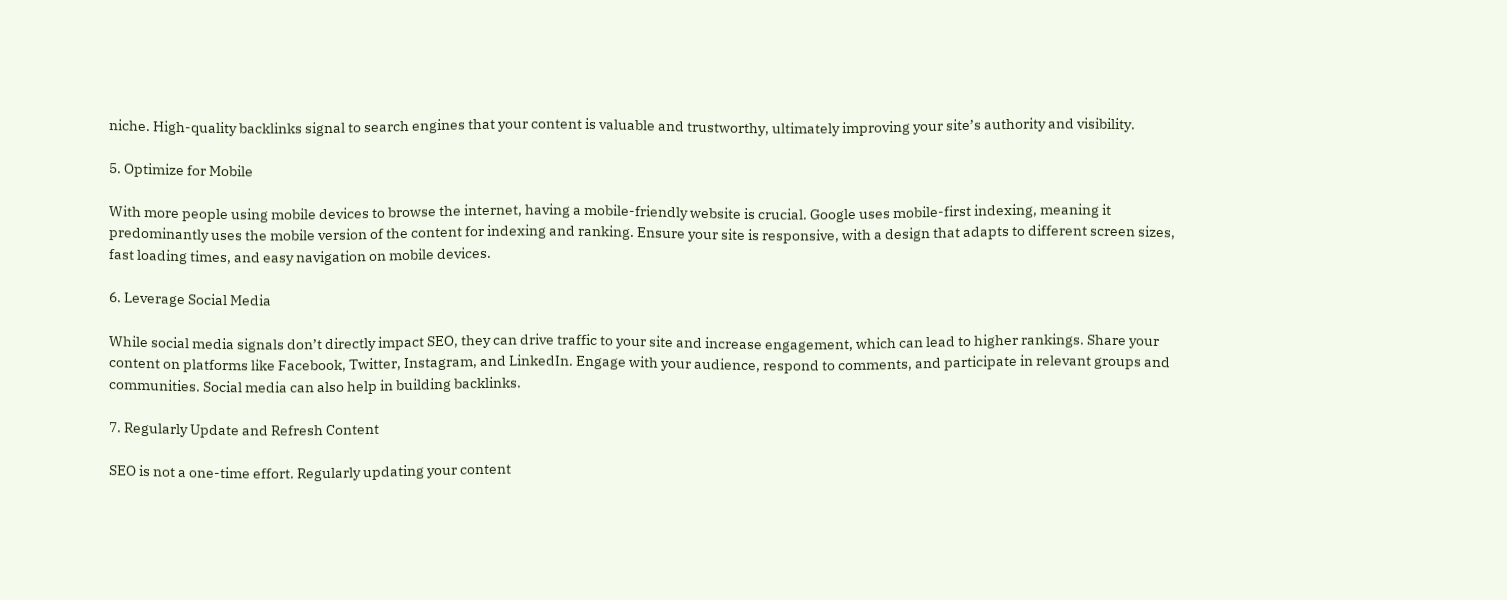niche. High-quality backlinks signal to search engines that your content is valuable and trustworthy, ultimately improving your site’s authority and visibility.

5. Optimize for Mobile

With more people using mobile devices to browse the internet, having a mobile-friendly website is crucial. Google uses mobile-first indexing, meaning it predominantly uses the mobile version of the content for indexing and ranking. Ensure your site is responsive, with a design that adapts to different screen sizes, fast loading times, and easy navigation on mobile devices.

6. Leverage Social Media

While social media signals don’t directly impact SEO, they can drive traffic to your site and increase engagement, which can lead to higher rankings. Share your content on platforms like Facebook, Twitter, Instagram, and LinkedIn. Engage with your audience, respond to comments, and participate in relevant groups and communities. Social media can also help in building backlinks.

7. Regularly Update and Refresh Content

SEO is not a one-time effort. Regularly updating your content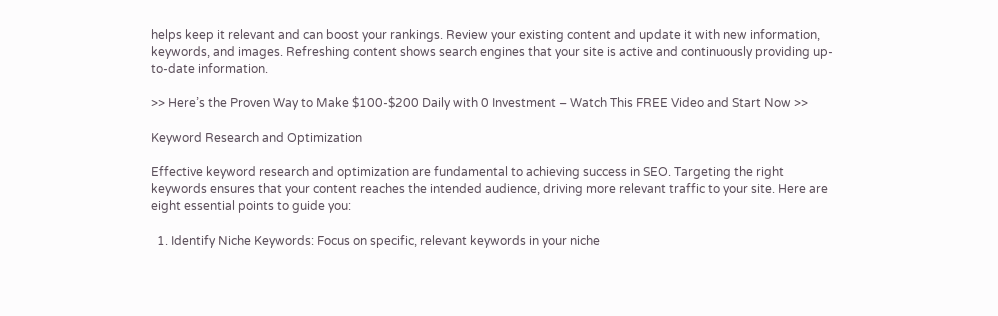helps keep it relevant and can boost your rankings. Review your existing content and update it with new information, keywords, and images. Refreshing content shows search engines that your site is active and continuously providing up-to-date information.

>> Here’s the Proven Way to Make $100-$200 Daily with 0 Investment – Watch This FREE Video and Start Now >>

Keyword Research and Optimization

Effective keyword research and optimization are fundamental to achieving success in SEO. Targeting the right keywords ensures that your content reaches the intended audience, driving more relevant traffic to your site. Here are eight essential points to guide you:

  1. Identify Niche Keywords: Focus on specific, relevant keywords in your niche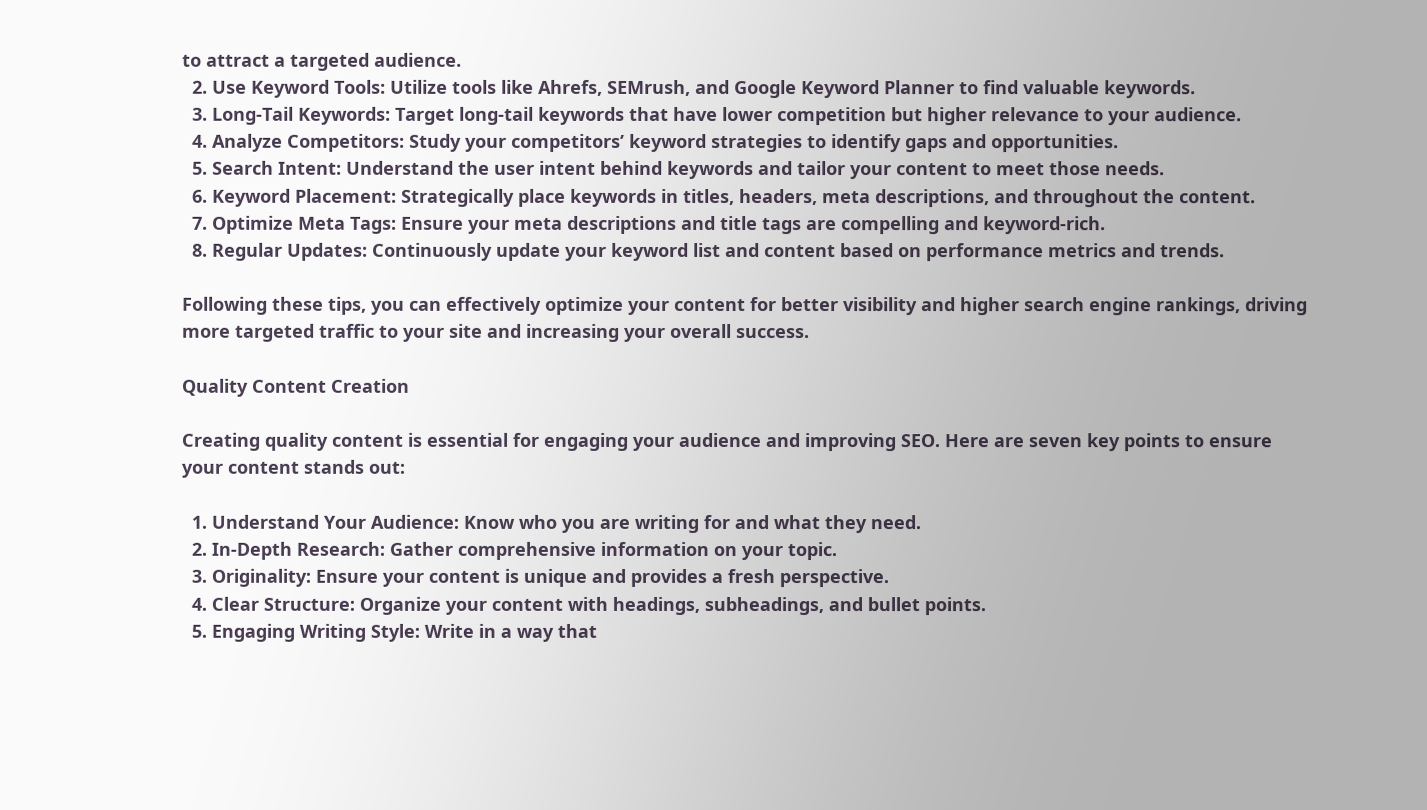to attract a targeted audience.
  2. Use Keyword Tools: Utilize tools like Ahrefs, SEMrush, and Google Keyword Planner to find valuable keywords.
  3. Long-Tail Keywords: Target long-tail keywords that have lower competition but higher relevance to your audience.
  4. Analyze Competitors: Study your competitors’ keyword strategies to identify gaps and opportunities.
  5. Search Intent: Understand the user intent behind keywords and tailor your content to meet those needs.
  6. Keyword Placement: Strategically place keywords in titles, headers, meta descriptions, and throughout the content.
  7. Optimize Meta Tags: Ensure your meta descriptions and title tags are compelling and keyword-rich.
  8. Regular Updates: Continuously update your keyword list and content based on performance metrics and trends.

Following these tips, you can effectively optimize your content for better visibility and higher search engine rankings, driving more targeted traffic to your site and increasing your overall success.

Quality Content Creation

Creating quality content is essential for engaging your audience and improving SEO. Here are seven key points to ensure your content stands out:

  1. Understand Your Audience: Know who you are writing for and what they need.
  2. In-Depth Research: Gather comprehensive information on your topic.
  3. Originality: Ensure your content is unique and provides a fresh perspective.
  4. Clear Structure: Organize your content with headings, subheadings, and bullet points.
  5. Engaging Writing Style: Write in a way that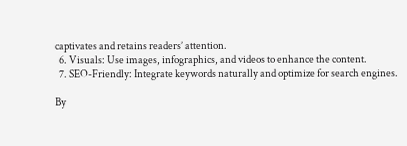captivates and retains readers’ attention.
  6. Visuals: Use images, infographics, and videos to enhance the content.
  7. SEO-Friendly: Integrate keywords naturally and optimize for search engines.

By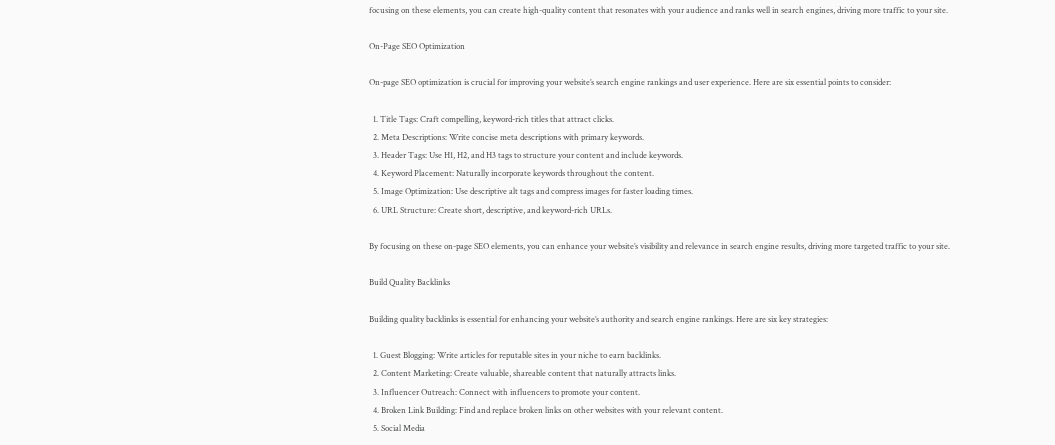focusing on these elements, you can create high-quality content that resonates with your audience and ranks well in search engines, driving more traffic to your site.

On-Page SEO Optimization

On-page SEO optimization is crucial for improving your website’s search engine rankings and user experience. Here are six essential points to consider:

  1. Title Tags: Craft compelling, keyword-rich titles that attract clicks.
  2. Meta Descriptions: Write concise meta descriptions with primary keywords.
  3. Header Tags: Use H1, H2, and H3 tags to structure your content and include keywords.
  4. Keyword Placement: Naturally incorporate keywords throughout the content.
  5. Image Optimization: Use descriptive alt tags and compress images for faster loading times.
  6. URL Structure: Create short, descriptive, and keyword-rich URLs.

By focusing on these on-page SEO elements, you can enhance your website’s visibility and relevance in search engine results, driving more targeted traffic to your site.

Build Quality Backlinks

Building quality backlinks is essential for enhancing your website’s authority and search engine rankings. Here are six key strategies:

  1. Guest Blogging: Write articles for reputable sites in your niche to earn backlinks.
  2. Content Marketing: Create valuable, shareable content that naturally attracts links.
  3. Influencer Outreach: Connect with influencers to promote your content.
  4. Broken Link Building: Find and replace broken links on other websites with your relevant content.
  5. Social Media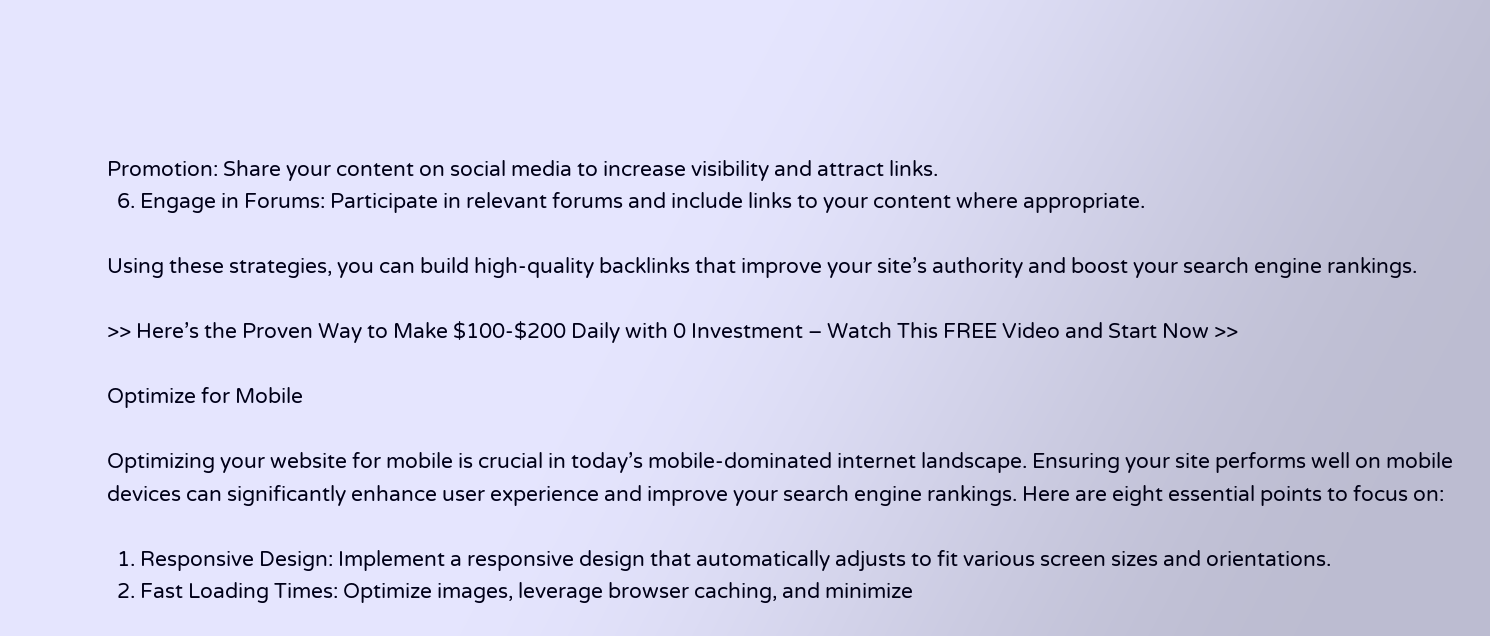Promotion: Share your content on social media to increase visibility and attract links.
  6. Engage in Forums: Participate in relevant forums and include links to your content where appropriate.

Using these strategies, you can build high-quality backlinks that improve your site’s authority and boost your search engine rankings.

>> Here’s the Proven Way to Make $100-$200 Daily with 0 Investment – Watch This FREE Video and Start Now >>

Optimize for Mobile

Optimizing your website for mobile is crucial in today’s mobile-dominated internet landscape. Ensuring your site performs well on mobile devices can significantly enhance user experience and improve your search engine rankings. Here are eight essential points to focus on:

  1. Responsive Design: Implement a responsive design that automatically adjusts to fit various screen sizes and orientations.
  2. Fast Loading Times: Optimize images, leverage browser caching, and minimize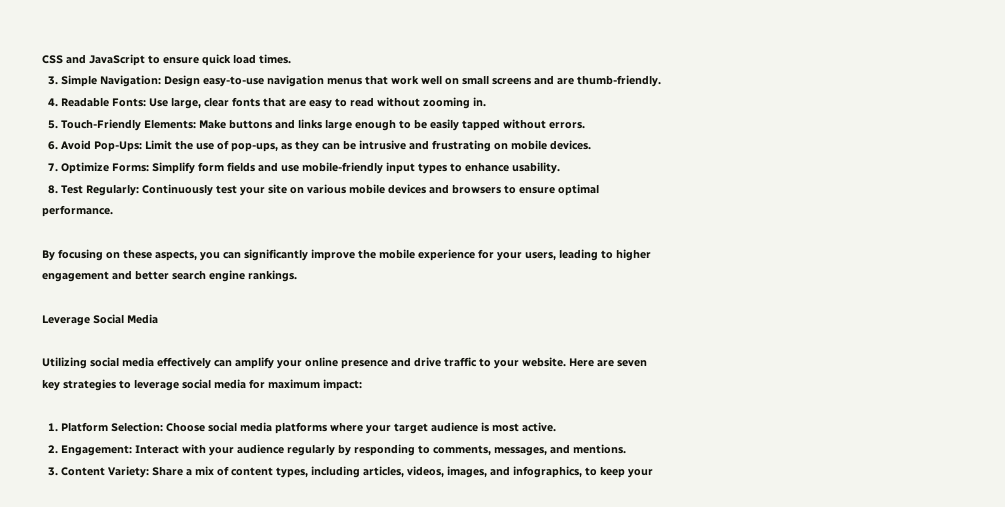CSS and JavaScript to ensure quick load times.
  3. Simple Navigation: Design easy-to-use navigation menus that work well on small screens and are thumb-friendly.
  4. Readable Fonts: Use large, clear fonts that are easy to read without zooming in.
  5. Touch-Friendly Elements: Make buttons and links large enough to be easily tapped without errors.
  6. Avoid Pop-Ups: Limit the use of pop-ups, as they can be intrusive and frustrating on mobile devices.
  7. Optimize Forms: Simplify form fields and use mobile-friendly input types to enhance usability.
  8. Test Regularly: Continuously test your site on various mobile devices and browsers to ensure optimal performance.

By focusing on these aspects, you can significantly improve the mobile experience for your users, leading to higher engagement and better search engine rankings.

Leverage Social Media

Utilizing social media effectively can amplify your online presence and drive traffic to your website. Here are seven key strategies to leverage social media for maximum impact:

  1. Platform Selection: Choose social media platforms where your target audience is most active.
  2. Engagement: Interact with your audience regularly by responding to comments, messages, and mentions.
  3. Content Variety: Share a mix of content types, including articles, videos, images, and infographics, to keep your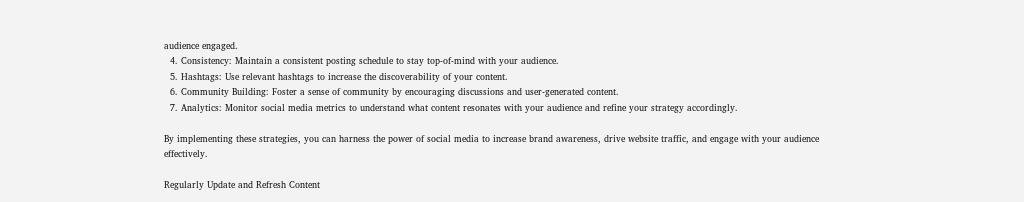audience engaged.
  4. Consistency: Maintain a consistent posting schedule to stay top-of-mind with your audience.
  5. Hashtags: Use relevant hashtags to increase the discoverability of your content.
  6. Community Building: Foster a sense of community by encouraging discussions and user-generated content.
  7. Analytics: Monitor social media metrics to understand what content resonates with your audience and refine your strategy accordingly.

By implementing these strategies, you can harness the power of social media to increase brand awareness, drive website traffic, and engage with your audience effectively.

Regularly Update and Refresh Content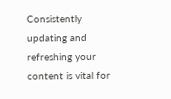Consistently updating and refreshing your content is vital for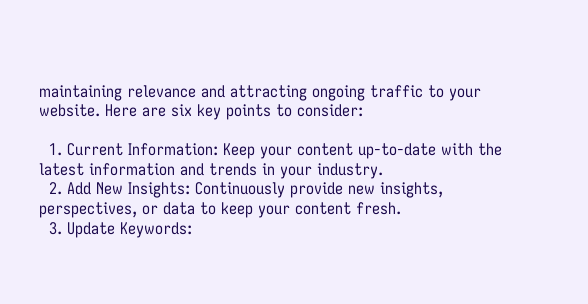maintaining relevance and attracting ongoing traffic to your website. Here are six key points to consider:

  1. Current Information: Keep your content up-to-date with the latest information and trends in your industry.
  2. Add New Insights: Continuously provide new insights, perspectives, or data to keep your content fresh.
  3. Update Keywords: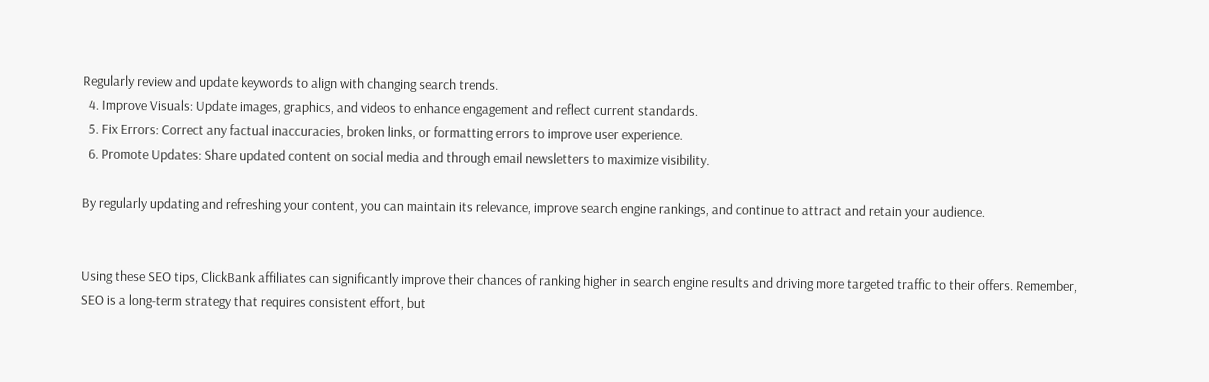Regularly review and update keywords to align with changing search trends.
  4. Improve Visuals: Update images, graphics, and videos to enhance engagement and reflect current standards.
  5. Fix Errors: Correct any factual inaccuracies, broken links, or formatting errors to improve user experience.
  6. Promote Updates: Share updated content on social media and through email newsletters to maximize visibility.

By regularly updating and refreshing your content, you can maintain its relevance, improve search engine rankings, and continue to attract and retain your audience.


Using these SEO tips, ClickBank affiliates can significantly improve their chances of ranking higher in search engine results and driving more targeted traffic to their offers. Remember, SEO is a long-term strategy that requires consistent effort, but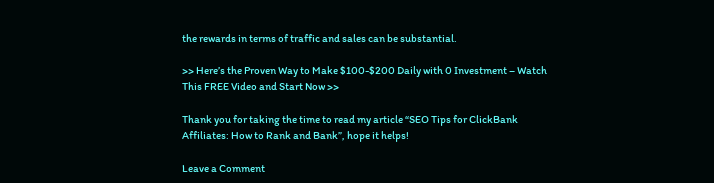the rewards in terms of traffic and sales can be substantial.

>> Here’s the Proven Way to Make $100-$200 Daily with 0 Investment – Watch This FREE Video and Start Now >>

Thank you for taking the time to read my article “SEO Tips for ClickBank Affiliates: How to Rank and Bank”, hope it helps!

Leave a Comment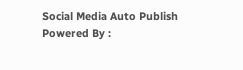Social Media Auto Publish Powered By :